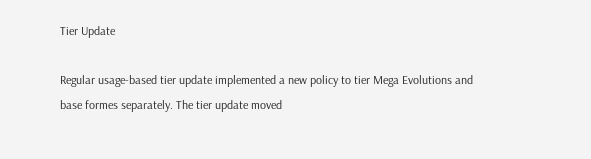Tier Update

Regular usage-based tier update implemented a new policy to tier Mega Evolutions and base formes separately. The tier update moved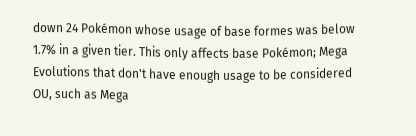down 24 Pokémon whose usage of base formes was below 1.7% in a given tier. This only affects base Pokémon; Mega Evolutions that don't have enough usage to be considered OU, such as Mega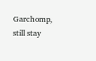Garchomp, still stay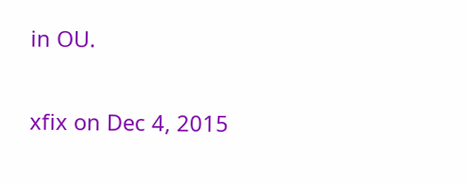in OU.

xfix on Dec 4, 2015